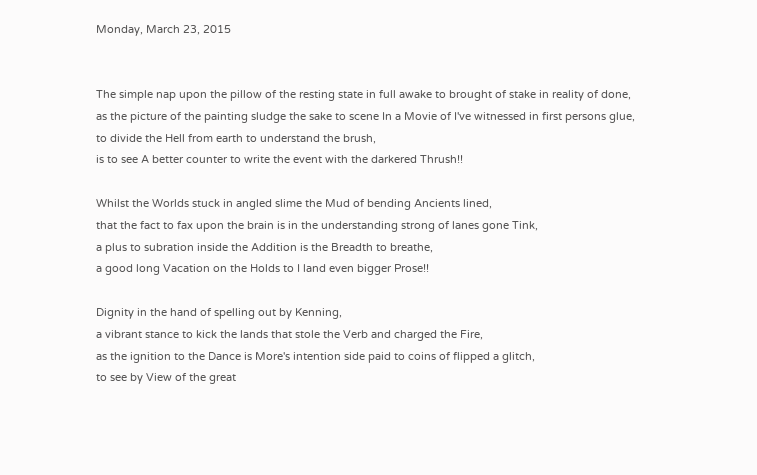Monday, March 23, 2015


The simple nap upon the pillow of the resting state in full awake to brought of stake in reality of done,
as the picture of the painting sludge the sake to scene In a Movie of I've witnessed in first persons glue,
to divide the Hell from earth to understand the brush,
is to see A better counter to write the event with the darkered Thrush!!

Whilst the Worlds stuck in angled slime the Mud of bending Ancients lined,
that the fact to fax upon the brain is in the understanding strong of lanes gone Tink,
a plus to subration inside the Addition is the Breadth to breathe,
a good long Vacation on the Holds to I land even bigger Prose!!

Dignity in the hand of spelling out by Kenning,
a vibrant stance to kick the lands that stole the Verb and charged the Fire,
as the ignition to the Dance is More's intention side paid to coins of flipped a glitch,
to see by View of the great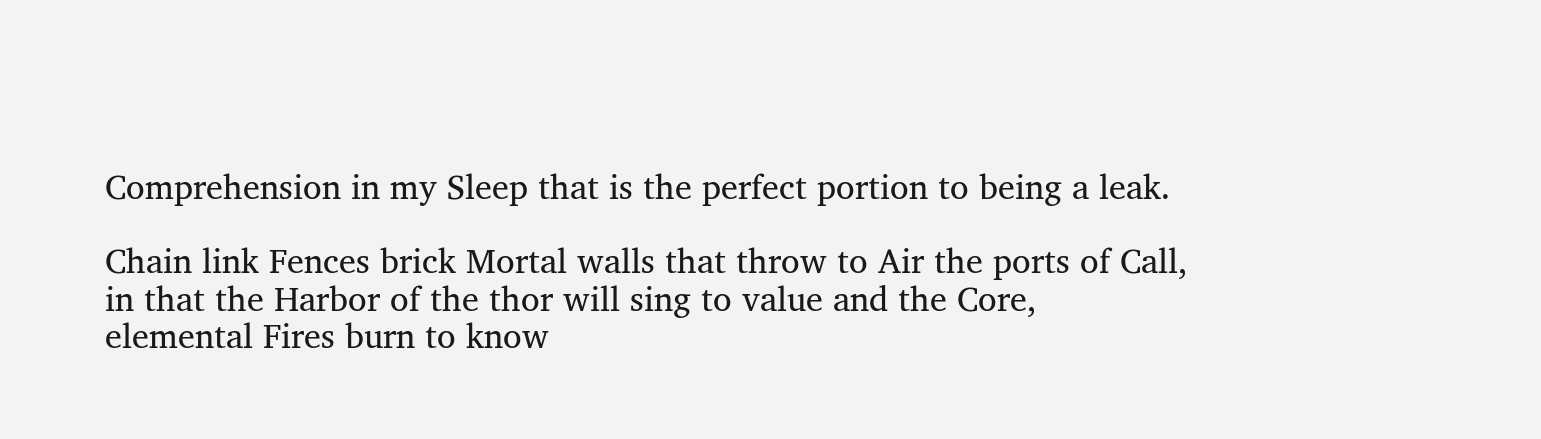Comprehension in my Sleep that is the perfect portion to being a leak.

Chain link Fences brick Mortal walls that throw to Air the ports of Call,
in that the Harbor of the thor will sing to value and the Core,
elemental Fires burn to know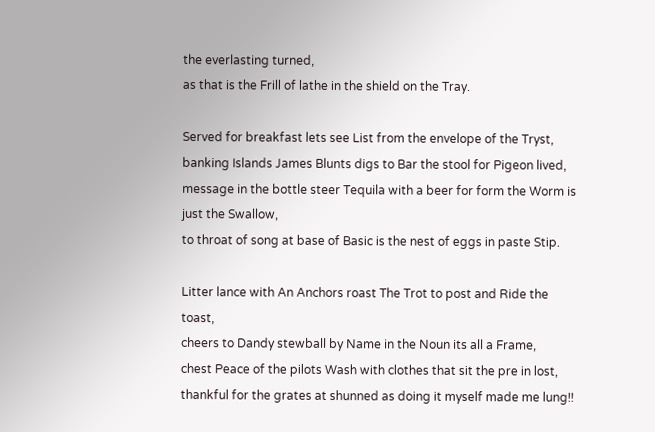the everlasting turned,
as that is the Frill of lathe in the shield on the Tray.

Served for breakfast lets see List from the envelope of the Tryst,
banking Islands James Blunts digs to Bar the stool for Pigeon lived,
message in the bottle steer Tequila with a beer for form the Worm is just the Swallow,
to throat of song at base of Basic is the nest of eggs in paste Stip.

Litter lance with An Anchors roast The Trot to post and Ride the toast,
cheers to Dandy stewball by Name in the Noun its all a Frame,
chest Peace of the pilots Wash with clothes that sit the pre in lost,
thankful for the grates at shunned as doing it myself made me lung!!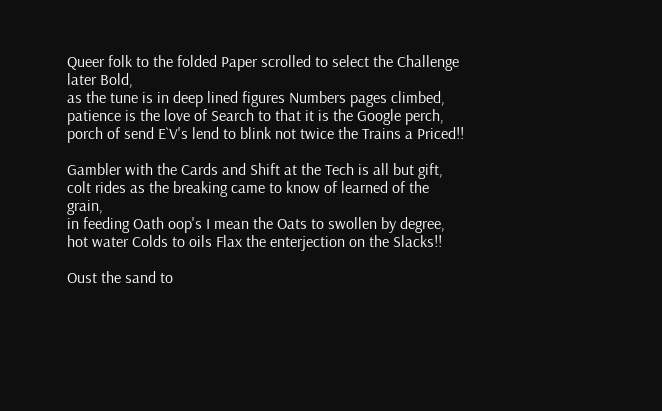Queer folk to the folded Paper scrolled to select the Challenge later Bold,
as the tune is in deep lined figures Numbers pages climbed,
patience is the love of Search to that it is the Google perch,
porch of send E`V's lend to blink not twice the Trains a Priced!!

Gambler with the Cards and Shift at the Tech is all but gift,
colt rides as the breaking came to know of learned of the grain,
in feeding Oath oop's I mean the Oats to swollen by degree,
hot water Colds to oils Flax the enterjection on the Slacks!!

Oust the sand to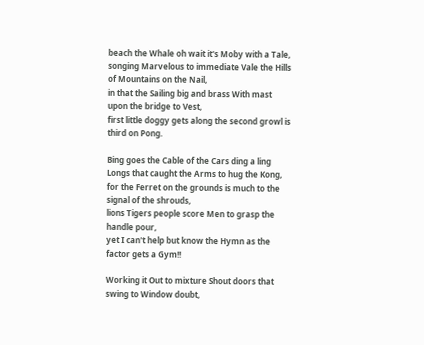beach the Whale oh wait it's Moby with a Tale,
songing Marvelous to immediate Vale the Hills of Mountains on the Nail,
in that the Sailing big and brass With mast upon the bridge to Vest,
first little doggy gets along the second growl is third on Pong.

Bing goes the Cable of the Cars ding a ling Longs that caught the Arms to hug the Kong,
for the Ferret on the grounds is much to the signal of the shrouds,
lions Tigers people score Men to grasp the handle pour,
yet I can't help but know the Hymn as the factor gets a Gym!!

Working it Out to mixture Shout doors that swing to Window doubt,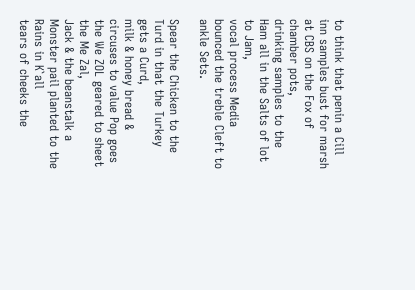to think that penin a Cill inn samples bust for marsh at CBS on the Fox of chamber pots,
drinking samples to the Ham all in the Salts of lot to Jam,
vocal process Media bounced the treble Cleft to ankle Sets.

Spear the Chicken to the Turd in that the Turkey gets a Curd,
milk & honey bread & circuses to value Pop goes the We ZOL geared to sheet the Me Zal,
Jack & the beanstalk a Monster pail planted to the Rains in K`all
tears of cheeks the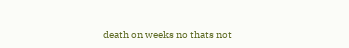death on weeks no thats not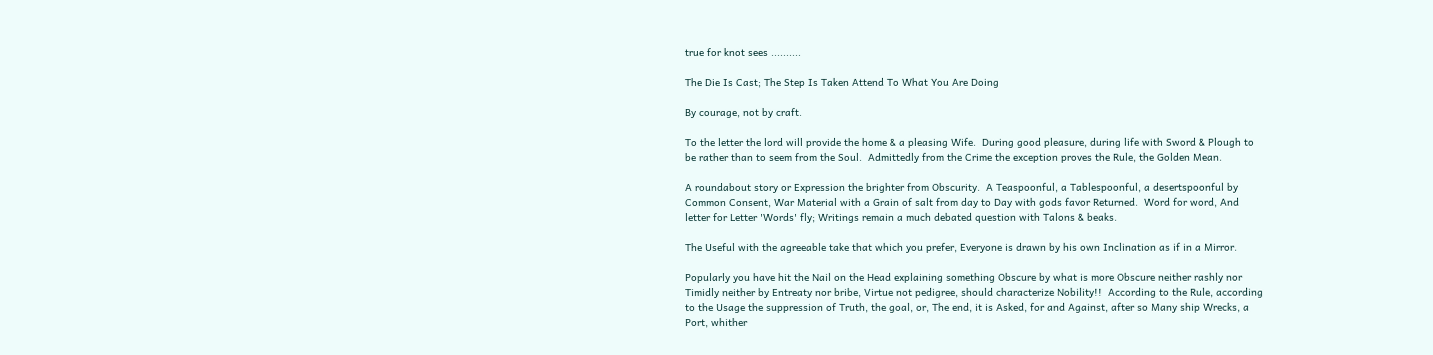true for knot sees ..........

The Die Is Cast; The Step Is Taken Attend To What You Are Doing

By courage, not by craft.

To the letter the lord will provide the home & a pleasing Wife.  During good pleasure, during life with Sword & Plough to be rather than to seem from the Soul.  Admittedly from the Crime the exception proves the Rule, the Golden Mean.

A roundabout story or Expression the brighter from Obscurity.  A Teaspoonful, a Tablespoonful, a desertspoonful by Common Consent, War Material with a Grain of salt from day to Day with gods favor Returned.  Word for word, And letter for Letter 'Words' fly; Writings remain a much debated question with Talons & beaks.

The Useful with the agreeable take that which you prefer, Everyone is drawn by his own Inclination as if in a Mirror.

Popularly you have hit the Nail on the Head explaining something Obscure by what is more Obscure neither rashly nor Timidly neither by Entreaty nor bribe, Virtue not pedigree, should characterize Nobility!!  According to the Rule, according to the Usage the suppression of Truth, the goal, or, The end, it is Asked, for and Against, after so Many ship Wrecks, a Port, whither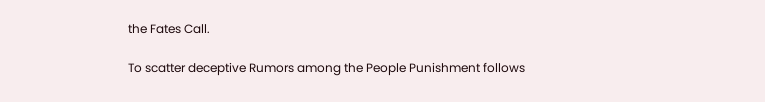the Fates Call.

To scatter deceptive Rumors among the People Punishment follows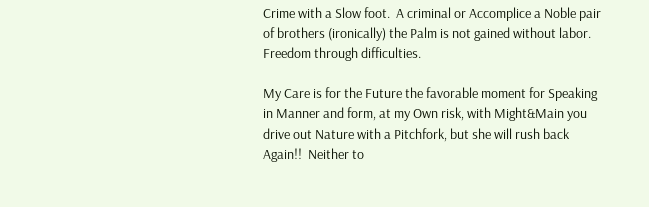Crime with a Slow foot.  A criminal or Accomplice a Noble pair of brothers (ironically) the Palm is not gained without labor.  Freedom through difficulties.

My Care is for the Future the favorable moment for Speaking in Manner and form, at my Own risk, with Might&Main you drive out Nature with a Pitchfork, but she will rush back Again!!  Neither to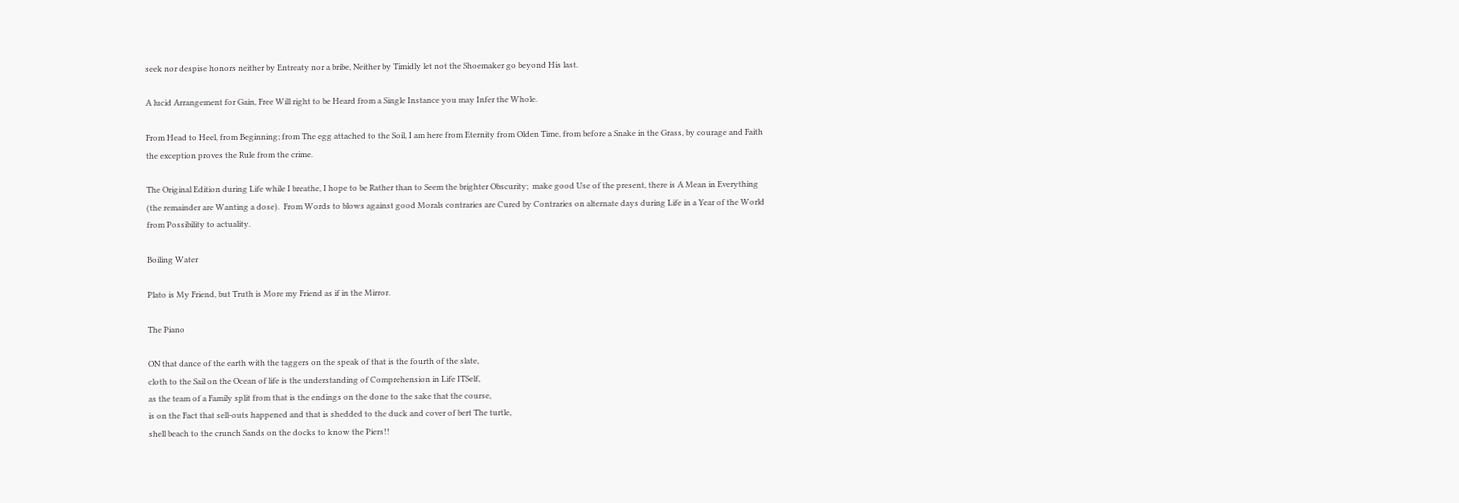seek nor despise honors neither by Entreaty nor a bribe, Neither by Timidly let not the Shoemaker go beyond His last.

A lucid Arrangement for Gain, Free Will right to be Heard from a Single Instance you may Infer the Whole.

From Head to Heel, from Beginning; from The egg attached to the Soil, I am here from Eternity from Olden Time, from before a Snake in the Grass, by courage and Faith the exception proves the Rule from the crime.

The Original Edition during Life while I breathe, I hope to be Rather than to Seem the brighter Obscurity;  make good Use of the present, there is A Mean in Everything (the remainder are Wanting a dose).  From Words to blows against good Morals contraries are Cured by Contraries on alternate days during Life in a Year of the World from Possibility to actuality.

Boiling Water

Plato is My Friend, but Truth is More my Friend as if in the Mirror.

The Piano

ON that dance of the earth with the taggers on the speak of that is the fourth of the slate,
cloth to the Sail on the Ocean of life is the understanding of Comprehension in Life ITSelf,
as the team of a Family split from that is the endings on the done to the sake that the course,
is on the Fact that sell-outs happened and that is shedded to the duck and cover of bert The turtle,
shell beach to the crunch Sands on the docks to know the Piers!!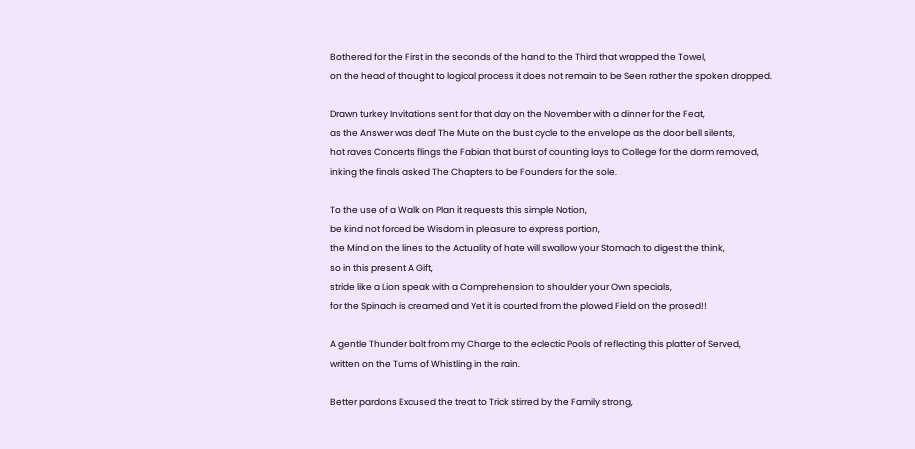Bothered for the First in the seconds of the hand to the Third that wrapped the Towel,
on the head of thought to logical process it does not remain to be Seen rather the spoken dropped.

Drawn turkey Invitations sent for that day on the November with a dinner for the Feat,
as the Answer was deaf The Mute on the bust cycle to the envelope as the door bell silents,
hot raves Concerts flings the Fabian that burst of counting lays to College for the dorm removed,
inking the finals asked The Chapters to be Founders for the sole.

To the use of a Walk on Plan it requests this simple Notion,
be kind not forced be Wisdom in pleasure to express portion,
the Mind on the lines to the Actuality of hate will swallow your Stomach to digest the think,
so in this present A Gift,
stride like a Lion speak with a Comprehension to shoulder your Own specials,
for the Spinach is creamed and Yet it is courted from the plowed Field on the prosed!!

A gentle Thunder bolt from my Charge to the eclectic Pools of reflecting this platter of Served,
written on the Tums of Whistling in the rain.

Better pardons Excused the treat to Trick stirred by the Family strong,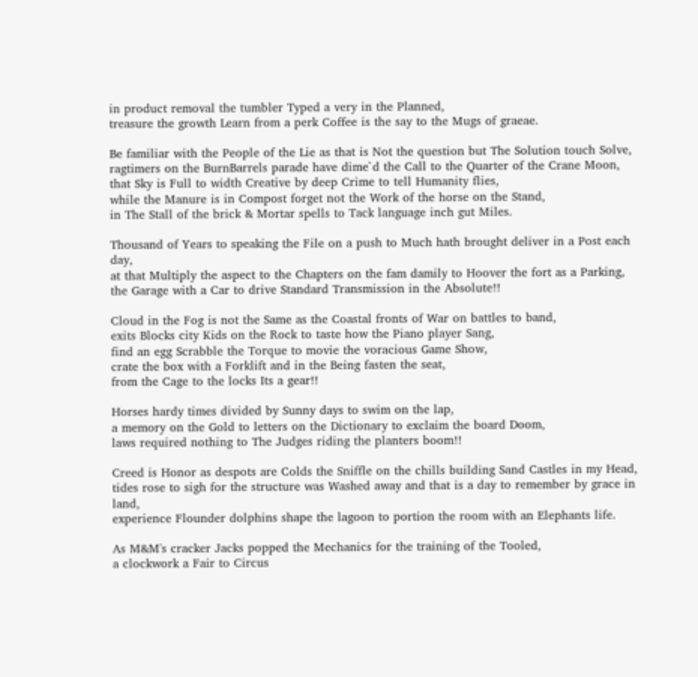in product removal the tumbler Typed a very in the Planned,
treasure the growth Learn from a perk Coffee is the say to the Mugs of graeae.

Be familiar with the People of the Lie as that is Not the question but The Solution touch Solve,
ragtimers on the BurnBarrels parade have dime`d the Call to the Quarter of the Crane Moon,
that Sky is Full to width Creative by deep Crime to tell Humanity flies,
while the Manure is in Compost forget not the Work of the horse on the Stand,
in The Stall of the brick & Mortar spells to Tack language inch gut Miles.

Thousand of Years to speaking the File on a push to Much hath brought deliver in a Post each day,
at that Multiply the aspect to the Chapters on the fam damily to Hoover the fort as a Parking,
the Garage with a Car to drive Standard Transmission in the Absolute!!

Cloud in the Fog is not the Same as the Coastal fronts of War on battles to band,
exits Blocks city Kids on the Rock to taste how the Piano player Sang,
find an egg Scrabble the Torque to movie the voracious Game Show,
crate the box with a Forklift and in the Being fasten the seat,
from the Cage to the locks Its a gear!!

Horses hardy times divided by Sunny days to swim on the lap,
a memory on the Gold to letters on the Dictionary to exclaim the board Doom,
laws required nothing to The Judges riding the planters boom!!

Creed is Honor as despots are Colds the Sniffle on the chills building Sand Castles in my Head,
tides rose to sigh for the structure was Washed away and that is a day to remember by grace in land,
experience Flounder dolphins shape the lagoon to portion the room with an Elephants life.

As M&M's cracker Jacks popped the Mechanics for the training of the Tooled,
a clockwork a Fair to Circus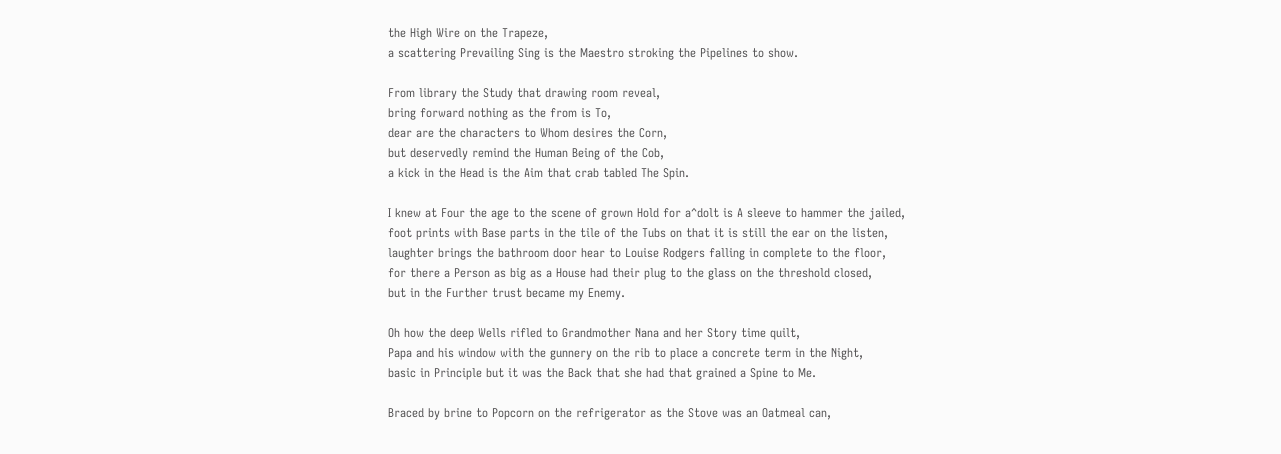the High Wire on the Trapeze,
a scattering Prevailing Sing is the Maestro stroking the Pipelines to show.

From library the Study that drawing room reveal,
bring forward nothing as the from is To,
dear are the characters to Whom desires the Corn,
but deservedly remind the Human Being of the Cob,
a kick in the Head is the Aim that crab tabled The Spin.

I knew at Four the age to the scene of grown Hold for a^dolt is A sleeve to hammer the jailed,
foot prints with Base parts in the tile of the Tubs on that it is still the ear on the listen,
laughter brings the bathroom door hear to Louise Rodgers falling in complete to the floor,
for there a Person as big as a House had their plug to the glass on the threshold closed,
but in the Further trust became my Enemy.

Oh how the deep Wells rifled to Grandmother Nana and her Story time quilt,
Papa and his window with the gunnery on the rib to place a concrete term in the Night,
basic in Principle but it was the Back that she had that grained a Spine to Me.

Braced by brine to Popcorn on the refrigerator as the Stove was an Oatmeal can,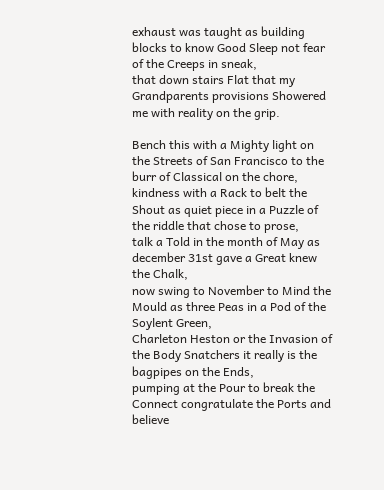exhaust was taught as building blocks to know Good Sleep not fear of the Creeps in sneak,
that down stairs Flat that my Grandparents provisions Showered me with reality on the grip.

Bench this with a Mighty light on the Streets of San Francisco to the burr of Classical on the chore,
kindness with a Rack to belt the Shout as quiet piece in a Puzzle of the riddle that chose to prose,
talk a Told in the month of May as december 31st gave a Great knew the Chalk,
now swing to November to Mind the Mould as three Peas in a Pod of the Soylent Green,
Charleton Heston or the Invasion of the Body Snatchers it really is the bagpipes on the Ends,
pumping at the Pour to break the Connect congratulate the Ports and believe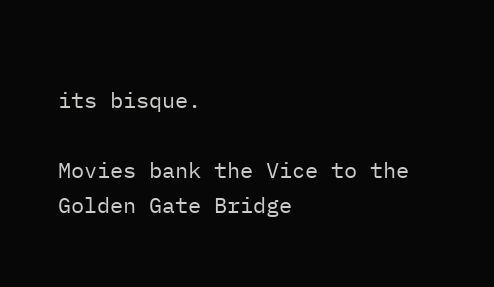its bisque.

Movies bank the Vice to the Golden Gate Bridge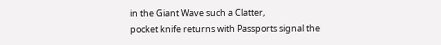in the Giant Wave such a Clatter,
pocket knife returns with Passports signal the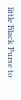little Black Purse to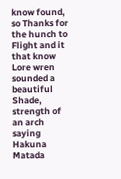know found,
so Thanks for the hunch to Flight and it that know Lore wren sounded a beautiful Shade,
strength of an arch saying Hakuna Matada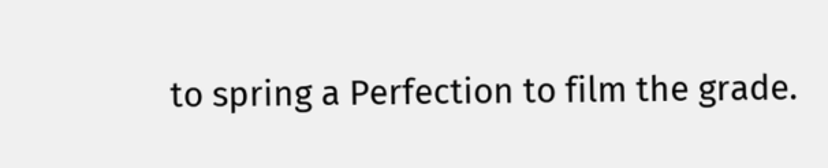to spring a Perfection to film the grade.